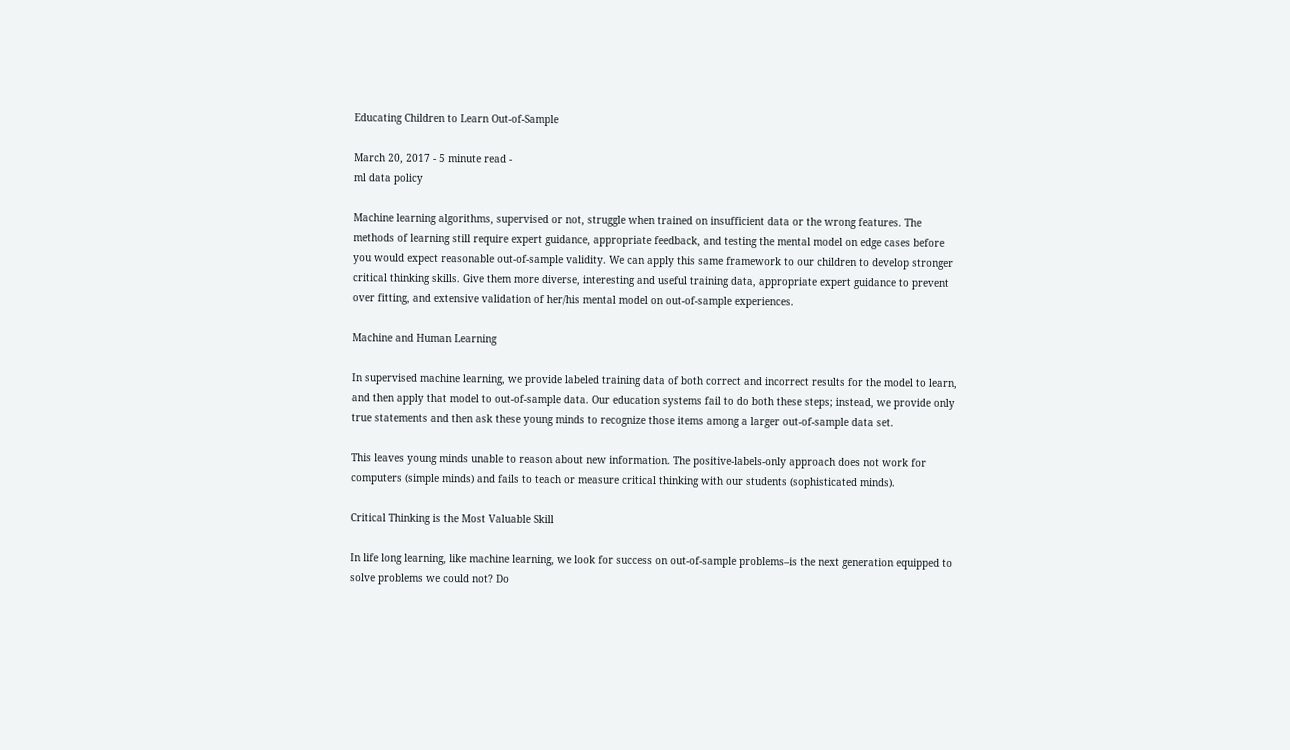Educating Children to Learn Out-of-Sample

March 20, 2017 - 5 minute read -
ml data policy

Machine learning algorithms, supervised or not, struggle when trained on insufficient data or the wrong features. The methods of learning still require expert guidance, appropriate feedback, and testing the mental model on edge cases before you would expect reasonable out-of-sample validity. We can apply this same framework to our children to develop stronger critical thinking skills. Give them more diverse, interesting and useful training data, appropriate expert guidance to prevent over fitting, and extensive validation of her/his mental model on out-of-sample experiences.

Machine and Human Learning

In supervised machine learning, we provide labeled training data of both correct and incorrect results for the model to learn, and then apply that model to out-of-sample data. Our education systems fail to do both these steps; instead, we provide only true statements and then ask these young minds to recognize those items among a larger out-of-sample data set.

This leaves young minds unable to reason about new information. The positive-labels-only approach does not work for computers (simple minds) and fails to teach or measure critical thinking with our students (sophisticated minds).

Critical Thinking is the Most Valuable Skill

In life long learning, like machine learning, we look for success on out-of-sample problems–is the next generation equipped to solve problems we could not? Do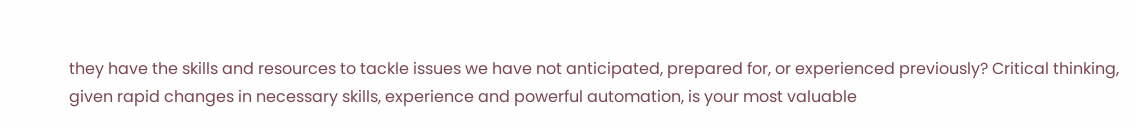they have the skills and resources to tackle issues we have not anticipated, prepared for, or experienced previously? Critical thinking, given rapid changes in necessary skills, experience and powerful automation, is your most valuable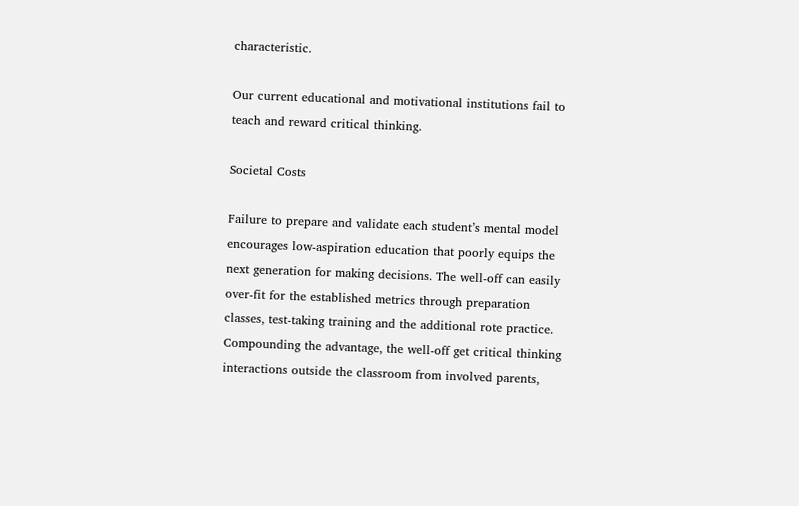characteristic.

Our current educational and motivational institutions fail to teach and reward critical thinking.

Societal Costs

Failure to prepare and validate each student’s mental model encourages low-aspiration education that poorly equips the next generation for making decisions. The well-off can easily over-fit for the established metrics through preparation classes, test-taking training and the additional rote practice. Compounding the advantage, the well-off get critical thinking interactions outside the classroom from involved parents,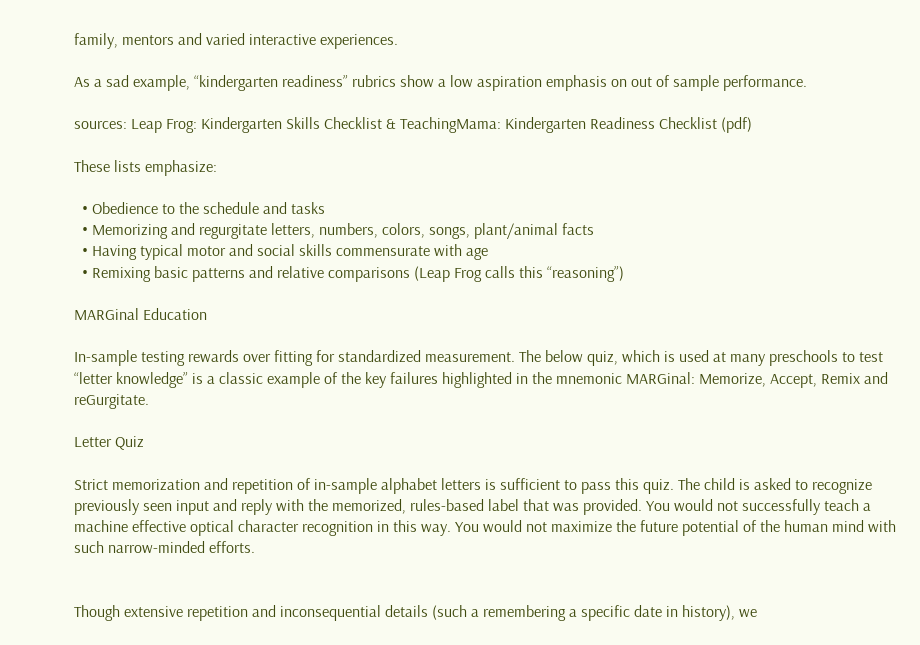family, mentors and varied interactive experiences.

As a sad example, “kindergarten readiness” rubrics show a low aspiration emphasis on out of sample performance.

sources: Leap Frog: Kindergarten Skills Checklist & TeachingMama: Kindergarten Readiness Checklist (pdf)

These lists emphasize:

  • Obedience to the schedule and tasks
  • Memorizing and regurgitate letters, numbers, colors, songs, plant/animal facts
  • Having typical motor and social skills commensurate with age
  • Remixing basic patterns and relative comparisons (Leap Frog calls this “reasoning”)

MARGinal Education

In-sample testing rewards over fitting for standardized measurement. The below quiz, which is used at many preschools to test “letter knowledge” is a classic example of the key failures highlighted in the mnemonic MARGinal: Memorize, Accept, Remix and reGurgitate.

Letter Quiz

Strict memorization and repetition of in-sample alphabet letters is sufficient to pass this quiz. The child is asked to recognize previously seen input and reply with the memorized, rules-based label that was provided. You would not successfully teach a machine effective optical character recognition in this way. You would not maximize the future potential of the human mind with such narrow-minded efforts.


Though extensive repetition and inconsequential details (such a remembering a specific date in history), we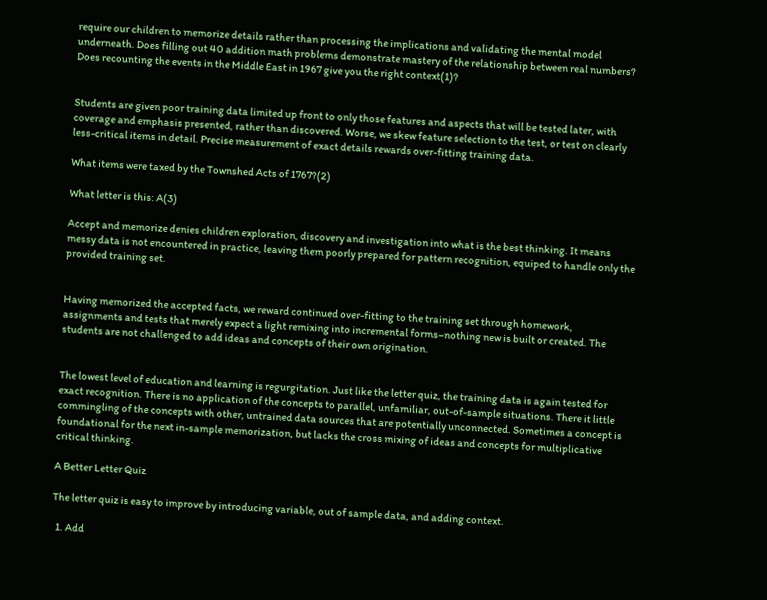require our children to memorize details rather than processing the implications and validating the mental model underneath. Does filling out 40 addition math problems demonstrate mastery of the relationship between real numbers? Does recounting the events in the Middle East in 1967 give you the right context(1)?


Students are given poor training data limited up front to only those features and aspects that will be tested later, with coverage and emphasis presented, rather than discovered. Worse, we skew feature selection to the test, or test on clearly less-critical items in detail. Precise measurement of exact details rewards over-fitting training data.

What items were taxed by the Townshed Acts of 1767?(2)

What letter is this: A(3)

Accept and memorize denies children exploration, discovery and investigation into what is the best thinking. It means messy data is not encountered in practice, leaving them poorly prepared for pattern recognition, equiped to handle only the provided training set.


Having memorized the accepted facts, we reward continued over-fitting to the training set through homework, assignments and tests that merely expect a light remixing into incremental forms–nothing new is built or created. The students are not challenged to add ideas and concepts of their own origination.


The lowest level of education and learning is regurgitation. Just like the letter quiz, the training data is again tested for exact recognition. There is no application of the concepts to parallel, unfamiliar, out-of-sample situations. There it little commingling of the concepts with other, untrained data sources that are potentially unconnected. Sometimes a concept is foundational for the next in-sample memorization, but lacks the cross mixing of ideas and concepts for multiplicative critical thinking.

A Better Letter Quiz

The letter quiz is easy to improve by introducing variable, out of sample data, and adding context.

  1. Add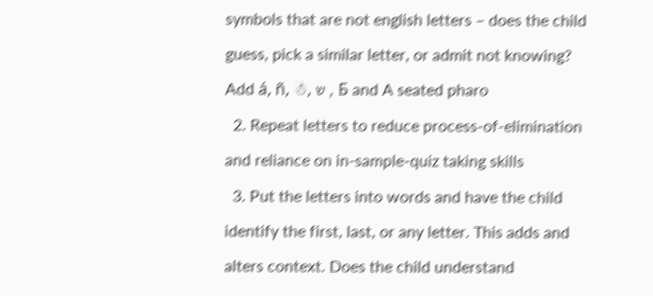symbols that are not english letters – does the child guess, pick a similar letter, or admit not knowing? Add á, ñ, ☃, ש , Б and A seated pharo
  2. Repeat letters to reduce process-of-elimination and reliance on in-sample-quiz taking skills
  3. Put the letters into words and have the child identify the first, last, or any letter. This adds and alters context. Does the child understand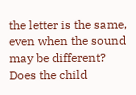the letter is the same, even when the sound may be different? Does the child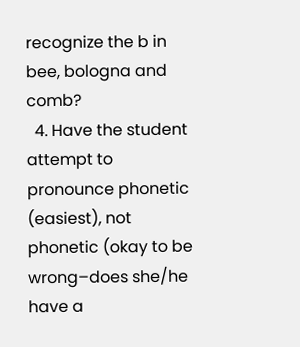recognize the b in bee, bologna and comb?
  4. Have the student attempt to pronounce phonetic (easiest), not phonetic (okay to be wrong–does she/he have a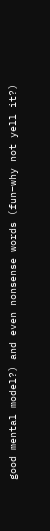good mental model?) and even nonsense words (fun–why not yell it?)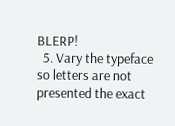BLERP!
  5. Vary the typeface so letters are not presented the exact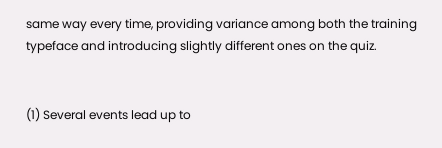same way every time, providing variance among both the training typeface and introducing slightly different ones on the quiz.


(1) Several events lead up to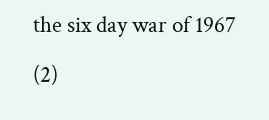the six day war of 1967

(2)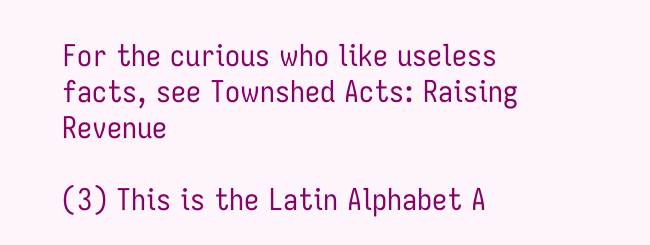For the curious who like useless facts, see Townshed Acts: Raising Revenue

(3) This is the Latin Alphabet A